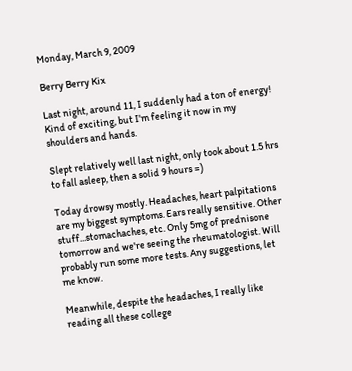Monday, March 9, 2009

Berry Berry Kix

Last night, around 11, I suddenly had a ton of energy! Kind of exciting, but I'm feeling it now in my shoulders and hands.

Slept relatively well last night, only took about 1.5 hrs to fall asleep, then a solid 9 hours =)

Today drowsy mostly. Headaches, heart palpitations are my biggest symptoms. Ears really sensitive. Other stuff...stomachaches, etc. Only 5mg of prednisone tomorrow and we're seeing the rheumatologist. Will probably run some more tests. Any suggestions, let me know.

Meanwhile, despite the headaches, I really like reading all these college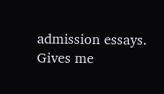admission essays. Gives me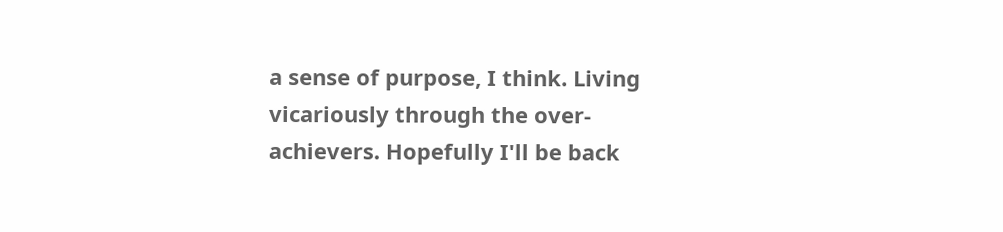a sense of purpose, I think. Living vicariously through the over-achievers. Hopefully I'll be back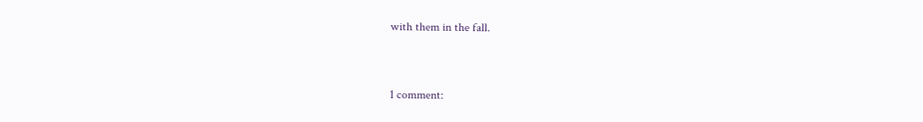with them in the fall.


1 comment: